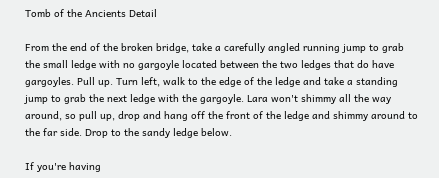Tomb of the Ancients Detail

From the end of the broken bridge, take a carefully angled running jump to grab the small ledge with no gargoyle located between the two ledges that do have gargoyles. Pull up. Turn left, walk to the edge of the ledge and take a standing jump to grab the next ledge with the gargoyle. Lara won't shimmy all the way around, so pull up, drop and hang off the front of the ledge and shimmy around to the far side. Drop to the sandy ledge below.

If you're having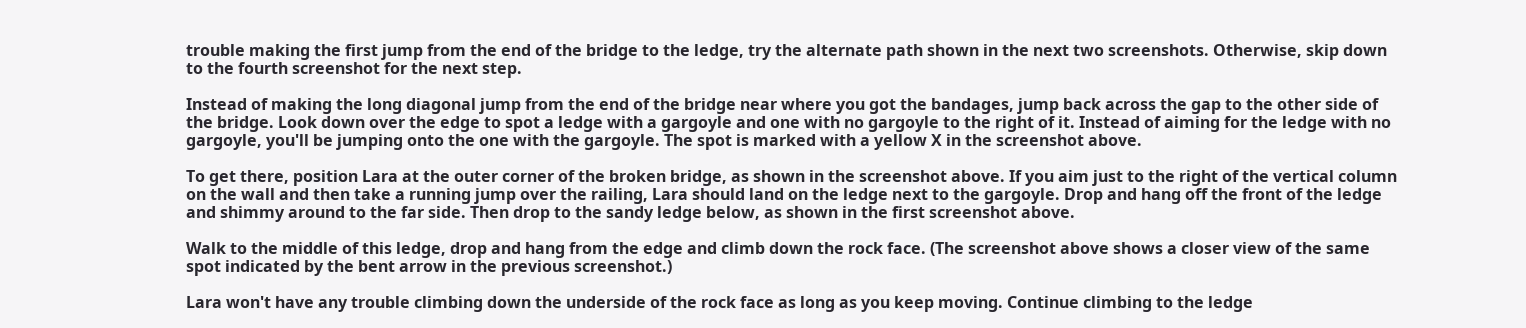trouble making the first jump from the end of the bridge to the ledge, try the alternate path shown in the next two screenshots. Otherwise, skip down to the fourth screenshot for the next step.

Instead of making the long diagonal jump from the end of the bridge near where you got the bandages, jump back across the gap to the other side of the bridge. Look down over the edge to spot a ledge with a gargoyle and one with no gargoyle to the right of it. Instead of aiming for the ledge with no gargoyle, you'll be jumping onto the one with the gargoyle. The spot is marked with a yellow X in the screenshot above.

To get there, position Lara at the outer corner of the broken bridge, as shown in the screenshot above. If you aim just to the right of the vertical column on the wall and then take a running jump over the railing, Lara should land on the ledge next to the gargoyle. Drop and hang off the front of the ledge and shimmy around to the far side. Then drop to the sandy ledge below, as shown in the first screenshot above.

Walk to the middle of this ledge, drop and hang from the edge and climb down the rock face. (The screenshot above shows a closer view of the same spot indicated by the bent arrow in the previous screenshot.)

Lara won't have any trouble climbing down the underside of the rock face as long as you keep moving. Continue climbing to the ledge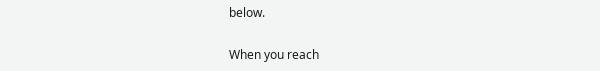below.

When you reach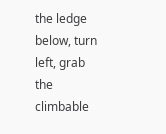the ledge below, turn left, grab the climbable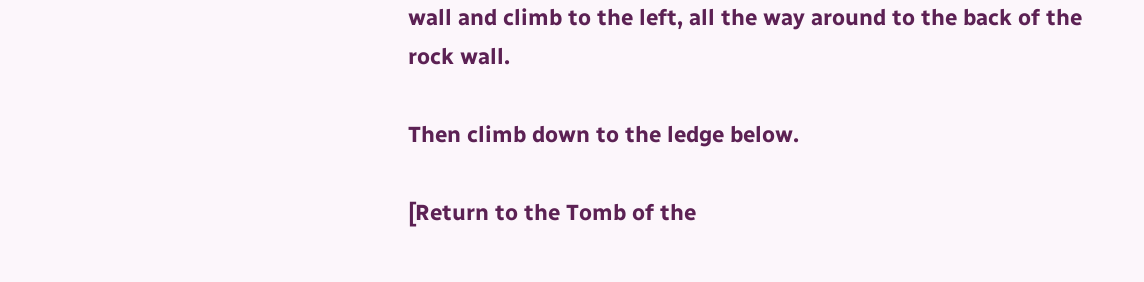wall and climb to the left, all the way around to the back of the rock wall.

Then climb down to the ledge below.

[Return to the Tomb of the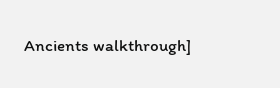Ancients walkthrough]